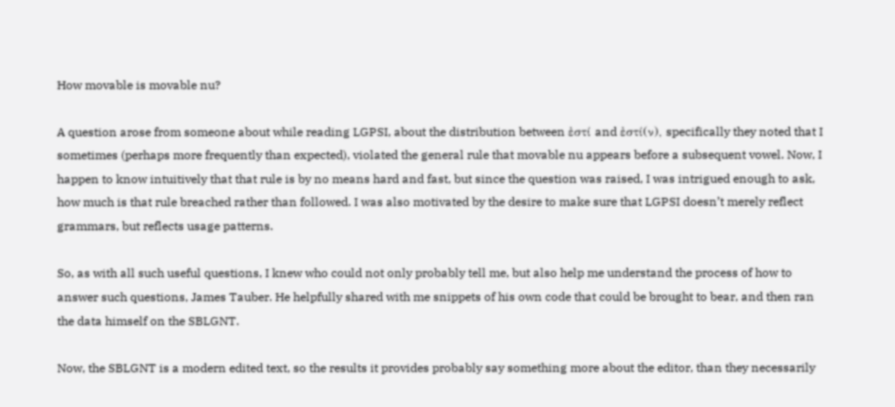How movable is movable nu?

A question arose from someone about while reading LGPSI, about the distribution between ἐστί and ἐστί(ν), specifically they noted that I sometimes (perhaps more frequently than expected), violated the general rule that movable nu appears before a subsequent vowel. Now, I happen to know intuitively that that rule is by no means hard and fast, but since the question was raised, I was intrigued enough to ask, how much is that rule breached rather than followed. I was also motivated by the desire to make sure that LGPSI doesn’t merely reflect grammars, but reflects usage patterns.

So, as with all such useful questions, I knew who could not only probably tell me, but also help me understand the process of how to answer such questions, James Tauber. He helpfully shared with me snippets of his own code that could be brought to bear, and then ran the data himself on the SBLGNT.

Now, the SBLGNT is a modern edited text, so the results it provides probably say something more about the editor, than they necessarily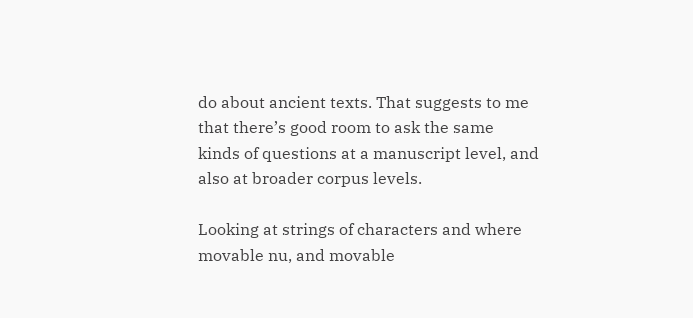do about ancient texts. That suggests to me that there’s good room to ask the same kinds of questions at a manuscript level, and also at broader corpus levels.

Looking at strings of characters and where movable nu, and movable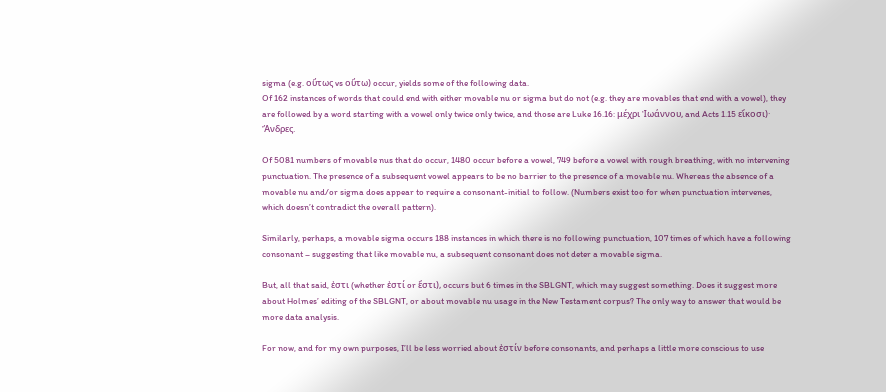sigma (e.g. οὕτως vs οὕτω) occur, yields some of the following data.
Of 162 instances of words that could end with either movable nu or sigma but do not (e.g. they are movables that end with a vowel), they are followed by a word starting with a vowel only twice only twice, and those are Luke 16.16: μέχρι Ἰωάννου, and Acts 1.15 εἴκοσι)· Ἄνδρες.

Of 5081 numbers of movable nus that do occur, 1480 occur before a vowel, 749 before a vowel with rough breathing, with no intervening punctuation. The presence of a subsequent vowel appears to be no barrier to the presence of a movable nu. Whereas the absence of a movable nu and/or sigma does appear to require a consonant-initial to follow. (Numbers exist too for when punctuation intervenes, which doesn’t contradict the overall pattern).

Similarly, perhaps, a movable sigma occurs 188 instances in which there is no following punctuation, 107 times of which have a following consonant – suggesting that like movable nu, a subsequent consonant does not deter a movable sigma.

But, all that said, ἐστι (whether ἐστί or ἔστι), occurs but 6 times in the SBLGNT, which may suggest something. Does it suggest more about Holmes’ editing of the SBLGNT, or about movable nu usage in the New Testament corpus? The only way to answer that would be more data analysis.

For now, and for my own purposes, I’ll be less worried about ἐστίν before consonants, and perhaps a little more conscious to use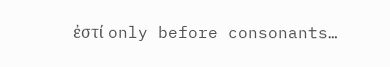ἐστί only before consonants…